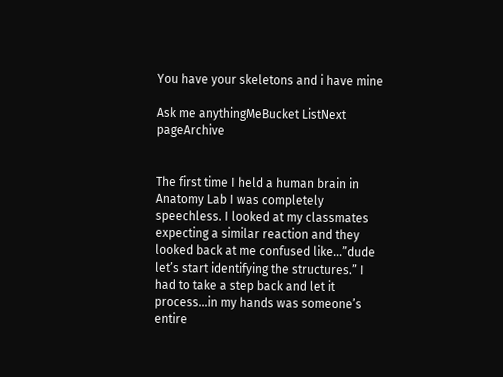You have your skeletons and i have mine

Ask me anythingMeBucket ListNext pageArchive


The first time I held a human brain in Anatomy Lab I was completely speechless. I looked at my classmates expecting a similar reaction and they looked back at me confused like…”dude let’s start identifying the structures.” I had to take a step back and let it process…in my hands was someone’s entire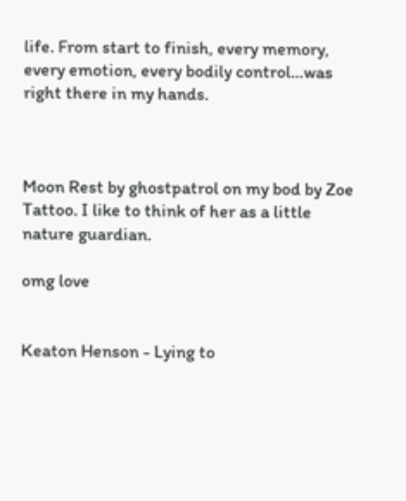life. From start to finish, every memory, every emotion, every bodily control…was right there in my hands.



Moon Rest by ghostpatrol on my bod by Zoe Tattoo. I like to think of her as a little nature guardian.

omg love


Keaton Henson - Lying to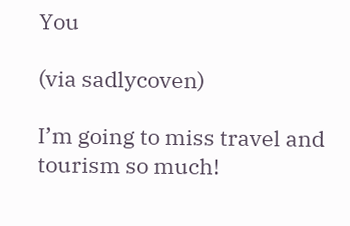You

(via sadlycoven)

I’m going to miss travel and tourism so much!